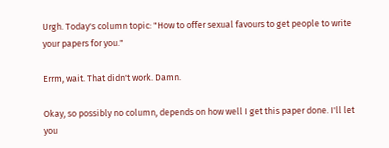Urgh. Today's column topic: "How to offer sexual favours to get people to write your papers for you."

Errm, wait. That didn't work. Damn.

Okay, so possibly no column, depends on how well I get this paper done. I'll let you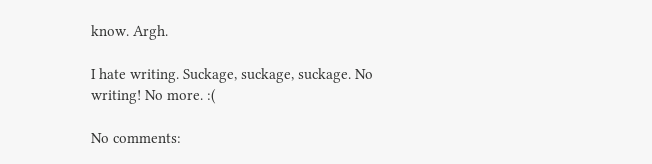know. Argh.

I hate writing. Suckage, suckage, suckage. No writing! No more. :(

No comments: